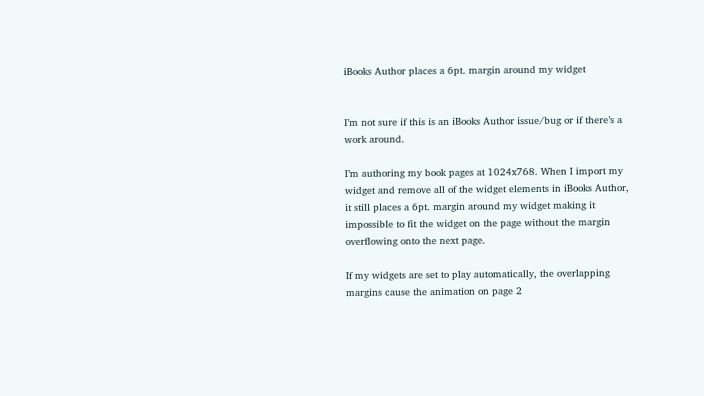iBooks Author places a 6pt. margin around my widget


I’m not sure if this is an iBooks Author issue/bug or if there’s a work around.

I’m authoring my book pages at 1024x768. When I import my widget and remove all of the widget elements in iBooks Author, it still places a 6pt. margin around my widget making it impossible to fit the widget on the page without the margin overflowing onto the next page.

If my widgets are set to play automatically, the overlapping margins cause the animation on page 2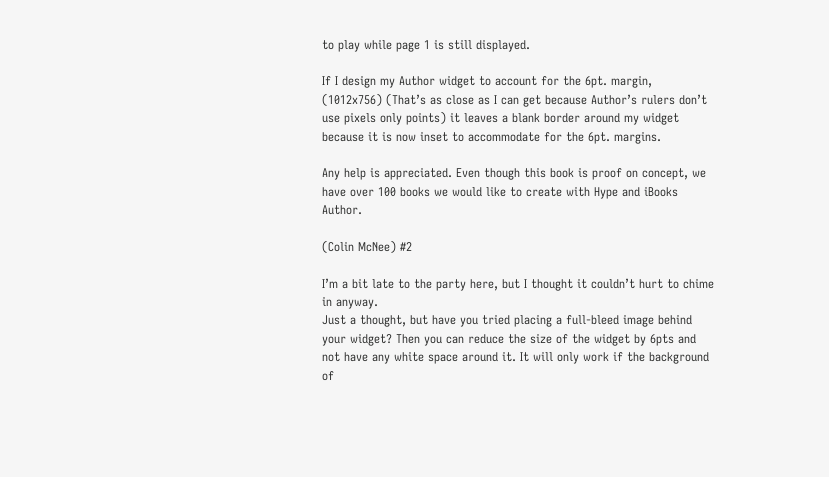to play while page 1 is still displayed.

If I design my Author widget to account for the 6pt. margin, (1012x756) (That’s as close as I can get because Author’s rulers don’t use pixels only points) it leaves a blank border around my widget because it is now inset to accommodate for the 6pt. margins.

Any help is appreciated. Even though this book is proof on concept, we have over 100 books we would like to create with Hype and iBooks Author.

(Colin McNee) #2

I’m a bit late to the party here, but I thought it couldn’t hurt to chime in anyway.
Just a thought, but have you tried placing a full-bleed image behind your widget? Then you can reduce the size of the widget by 6pts and not have any white space around it. It will only work if the background of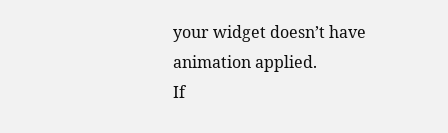your widget doesn’t have animation applied.
If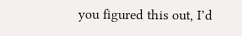you figured this out, I’d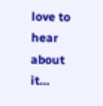love to hear about it…